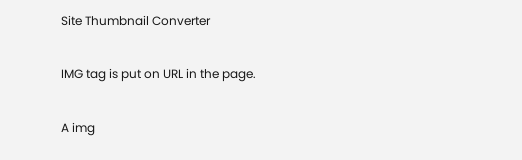Site Thumbnail Converter

IMG tag is put on URL in the page.

A img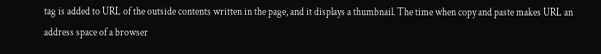tag is added to URL of the outside contents written in the page, and it displays a thumbnail. The time when copy and paste makes URL an address space of a browser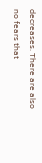decreases. There are also no fears that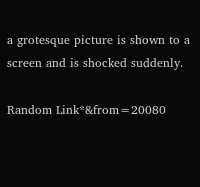a grotesque picture is shown to a screen and is shocked suddenly.

Random Link*&from=20080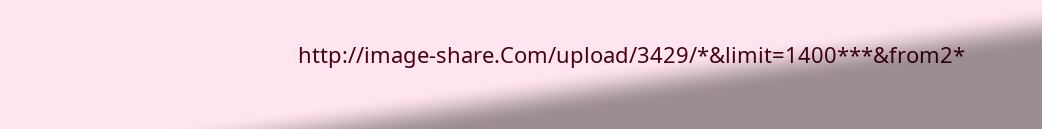http://image-share.Com/upload/3429/*&limit=1400***&from2*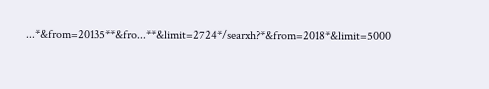...*&from=20135**&fro...**&limit=2724*/searxh?*&from=2018*&limit=5000